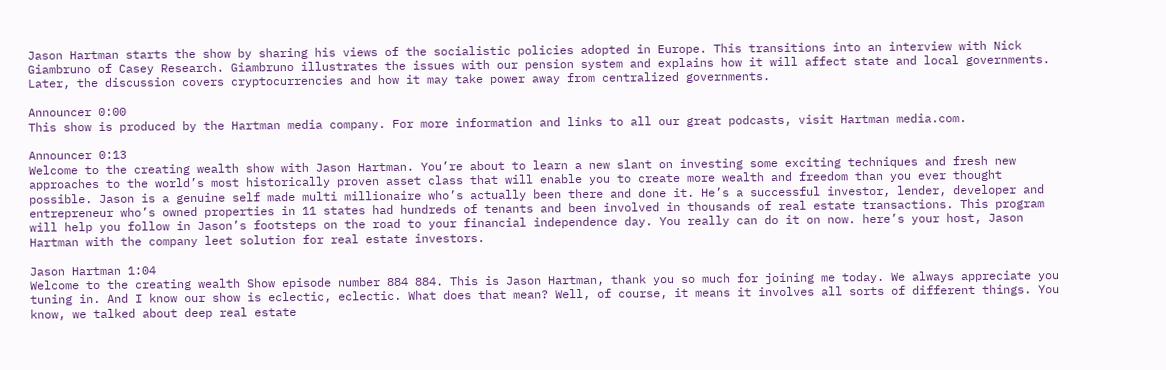Jason Hartman starts the show by sharing his views of the socialistic policies adopted in Europe. This transitions into an interview with Nick Giambruno of Casey Research. Giambruno illustrates the issues with our pension system and explains how it will affect state and local governments. Later, the discussion covers cryptocurrencies and how it may take power away from centralized governments.

Announcer 0:00
This show is produced by the Hartman media company. For more information and links to all our great podcasts, visit Hartman media.com.

Announcer 0:13
Welcome to the creating wealth show with Jason Hartman. You’re about to learn a new slant on investing some exciting techniques and fresh new approaches to the world’s most historically proven asset class that will enable you to create more wealth and freedom than you ever thought possible. Jason is a genuine self made multi millionaire who’s actually been there and done it. He’s a successful investor, lender, developer and entrepreneur who’s owned properties in 11 states had hundreds of tenants and been involved in thousands of real estate transactions. This program will help you follow in Jason’s footsteps on the road to your financial independence day. You really can do it on now. here’s your host, Jason Hartman with the company leet solution for real estate investors.

Jason Hartman 1:04
Welcome to the creating wealth Show episode number 884 884. This is Jason Hartman, thank you so much for joining me today. We always appreciate you tuning in. And I know our show is eclectic, eclectic. What does that mean? Well, of course, it means it involves all sorts of different things. You know, we talked about deep real estate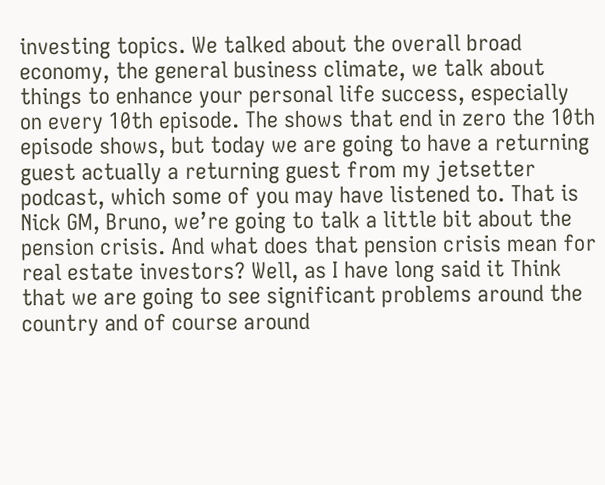investing topics. We talked about the overall broad economy, the general business climate, we talk about things to enhance your personal life success, especially on every 10th episode. The shows that end in zero the 10th episode shows, but today we are going to have a returning guest actually a returning guest from my jetsetter podcast, which some of you may have listened to. That is Nick GM, Bruno, we’re going to talk a little bit about the pension crisis. And what does that pension crisis mean for real estate investors? Well, as I have long said it Think that we are going to see significant problems around the country and of course around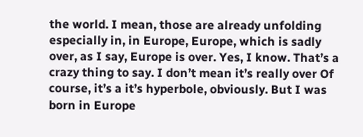the world. I mean, those are already unfolding especially in, in Europe, Europe, which is sadly over, as I say, Europe is over. Yes, I know. That’s a crazy thing to say. I don’t mean it’s really over Of course, it’s a it’s hyperbole, obviously. But I was born in Europe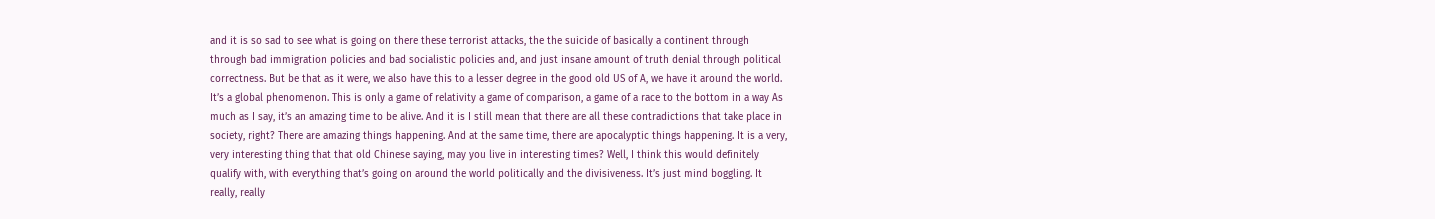and it is so sad to see what is going on there these terrorist attacks, the the suicide of basically a continent through through bad immigration policies and bad socialistic policies and, and just insane amount of truth denial through political correctness. But be that as it were, we also have this to a lesser degree in the good old US of A, we have it around the world. It’s a global phenomenon. This is only a game of relativity a game of comparison, a game of a race to the bottom in a way As much as I say, it’s an amazing time to be alive. And it is I still mean that there are all these contradictions that take place in society, right? There are amazing things happening. And at the same time, there are apocalyptic things happening. It is a very, very interesting thing that that old Chinese saying, may you live in interesting times? Well, I think this would definitely qualify with, with everything that’s going on around the world politically and the divisiveness. It’s just mind boggling. It really, really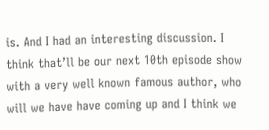is. And I had an interesting discussion. I think that’ll be our next 10th episode show with a very well known famous author, who will we have have coming up and I think we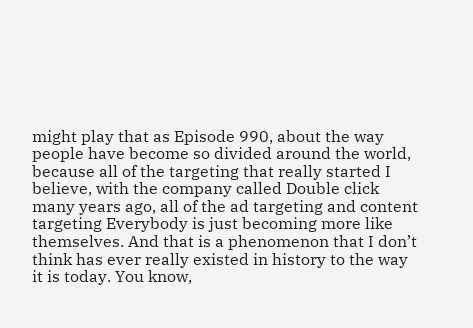might play that as Episode 990, about the way people have become so divided around the world, because all of the targeting that really started I believe, with the company called Double click many years ago, all of the ad targeting and content targeting Everybody is just becoming more like themselves. And that is a phenomenon that I don’t think has ever really existed in history to the way it is today. You know,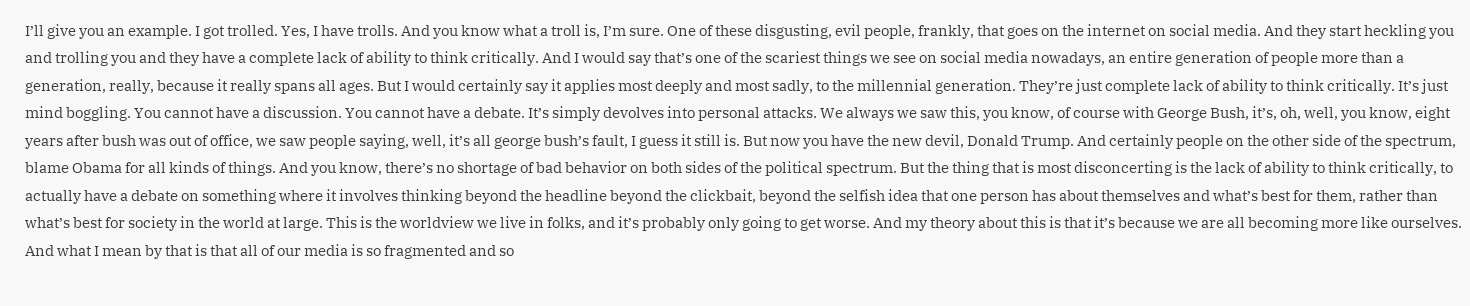I’ll give you an example. I got trolled. Yes, I have trolls. And you know what a troll is, I’m sure. One of these disgusting, evil people, frankly, that goes on the internet on social media. And they start heckling you and trolling you and they have a complete lack of ability to think critically. And I would say that’s one of the scariest things we see on social media nowadays, an entire generation of people more than a generation, really, because it really spans all ages. But I would certainly say it applies most deeply and most sadly, to the millennial generation. They’re just complete lack of ability to think critically. It’s just mind boggling. You cannot have a discussion. You cannot have a debate. It’s simply devolves into personal attacks. We always we saw this, you know, of course with George Bush, it’s, oh, well, you know, eight years after bush was out of office, we saw people saying, well, it’s all george bush’s fault, I guess it still is. But now you have the new devil, Donald Trump. And certainly people on the other side of the spectrum, blame Obama for all kinds of things. And you know, there’s no shortage of bad behavior on both sides of the political spectrum. But the thing that is most disconcerting is the lack of ability to think critically, to actually have a debate on something where it involves thinking beyond the headline beyond the clickbait, beyond the selfish idea that one person has about themselves and what’s best for them, rather than what’s best for society in the world at large. This is the worldview we live in folks, and it’s probably only going to get worse. And my theory about this is that it’s because we are all becoming more like ourselves. And what I mean by that is that all of our media is so fragmented and so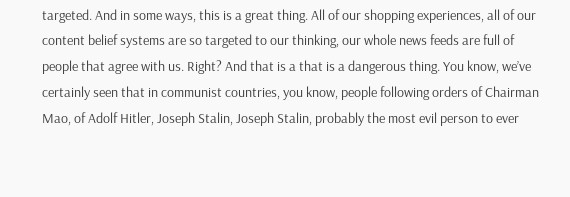targeted. And in some ways, this is a great thing. All of our shopping experiences, all of our content belief systems are so targeted to our thinking, our whole news feeds are full of people that agree with us. Right? And that is a that is a dangerous thing. You know, we’ve certainly seen that in communist countries, you know, people following orders of Chairman Mao, of Adolf Hitler, Joseph Stalin, Joseph Stalin, probably the most evil person to ever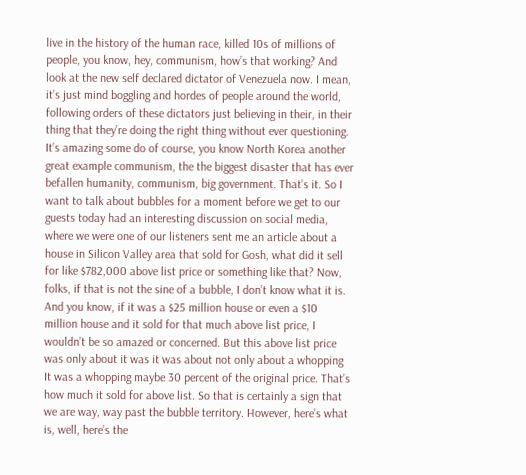live in the history of the human race, killed 10s of millions of people, you know, hey, communism, how’s that working? And look at the new self declared dictator of Venezuela now. I mean, it’s just mind boggling and hordes of people around the world, following orders of these dictators just believing in their, in their thing that they’re doing the right thing without ever questioning. It’s amazing some do of course, you know North Korea another great example communism, the the biggest disaster that has ever befallen humanity, communism, big government. That’s it. So I want to talk about bubbles for a moment before we get to our guests today had an interesting discussion on social media, where we were one of our listeners sent me an article about a house in Silicon Valley area that sold for Gosh, what did it sell for like $782,000 above list price or something like that? Now, folks, if that is not the sine of a bubble, I don’t know what it is. And you know, if it was a $25 million house or even a $10 million house and it sold for that much above list price, I wouldn’t be so amazed or concerned. But this above list price was only about it was it was about not only about a whopping It was a whopping maybe 30 percent of the original price. That’s how much it sold for above list. So that is certainly a sign that we are way, way past the bubble territory. However, here’s what is, well, here’s the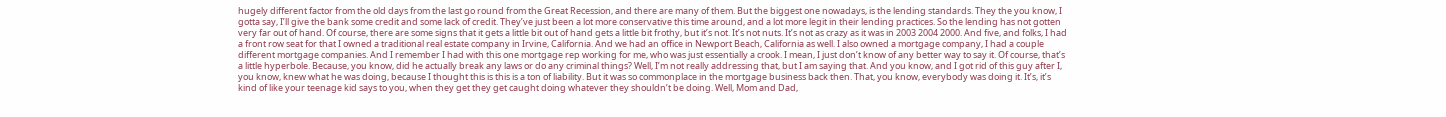hugely different factor from the old days from the last go round from the Great Recession, and there are many of them. But the biggest one nowadays, is the lending standards. They the you know, I gotta say, I’ll give the bank some credit and some lack of credit. They’ve just been a lot more conservative this time around, and a lot more legit in their lending practices. So the lending has not gotten very far out of hand. Of course, there are some signs that it gets a little bit out of hand gets a little bit frothy, but it’s not. It’s not nuts. It’s not as crazy as it was in 2003 2004 2000. And five, and folks, I had a front row seat for that I owned a traditional real estate company in Irvine, California. And we had an office in Newport Beach, California as well. I also owned a mortgage company, I had a couple different mortgage companies. And I remember I had with this one mortgage rep working for me, who was just essentially a crook. I mean, I just don’t know of any better way to say it. Of course, that’s a little hyperbole. Because, you know, did he actually break any laws or do any criminal things? Well, I’m not really addressing that, but I am saying that. And you know, and I got rid of this guy after I, you know, knew what he was doing, because I thought this is this is a ton of liability. But it was so commonplace in the mortgage business back then. That, you know, everybody was doing it. It’s, it’s kind of like your teenage kid says to you, when they get they get caught doing whatever they shouldn’t be doing. Well, Mom and Dad,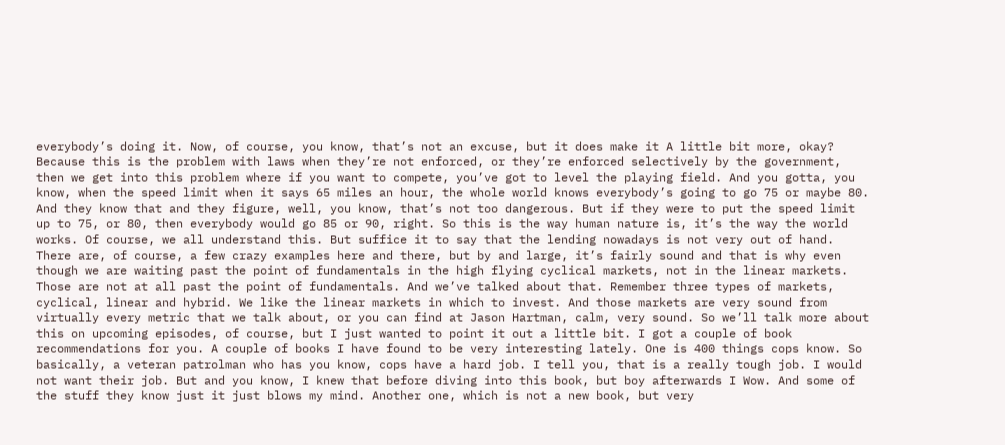everybody’s doing it. Now, of course, you know, that’s not an excuse, but it does make it A little bit more, okay? Because this is the problem with laws when they’re not enforced, or they’re enforced selectively by the government, then we get into this problem where if you want to compete, you’ve got to level the playing field. And you gotta, you know, when the speed limit when it says 65 miles an hour, the whole world knows everybody’s going to go 75 or maybe 80. And they know that and they figure, well, you know, that’s not too dangerous. But if they were to put the speed limit up to 75, or 80, then everybody would go 85 or 90, right. So this is the way human nature is, it’s the way the world works. Of course, we all understand this. But suffice it to say that the lending nowadays is not very out of hand. There are, of course, a few crazy examples here and there, but by and large, it’s fairly sound and that is why even though we are waiting past the point of fundamentals in the high flying cyclical markets, not in the linear markets. Those are not at all past the point of fundamentals. And we’ve talked about that. Remember three types of markets, cyclical, linear and hybrid. We like the linear markets in which to invest. And those markets are very sound from virtually every metric that we talk about, or you can find at Jason Hartman, calm, very sound. So we’ll talk more about this on upcoming episodes, of course, but I just wanted to point it out a little bit. I got a couple of book recommendations for you. A couple of books I have found to be very interesting lately. One is 400 things cops know. So basically, a veteran patrolman who has you know, cops have a hard job. I tell you, that is a really tough job. I would not want their job. But and you know, I knew that before diving into this book, but boy afterwards I Wow. And some of the stuff they know just it just blows my mind. Another one, which is not a new book, but very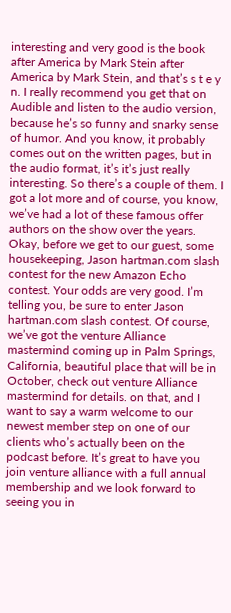interesting and very good is the book after America by Mark Stein after America by Mark Stein, and that’s s t e y n. I really recommend you get that on Audible and listen to the audio version, because he’s so funny and snarky sense of humor. And you know, it probably comes out on the written pages, but in the audio format, it’s it’s just really interesting. So there’s a couple of them. I got a lot more and of course, you know, we’ve had a lot of these famous offer authors on the show over the years. Okay, before we get to our guest, some housekeeping, Jason hartman.com slash contest for the new Amazon Echo contest. Your odds are very good. I’m telling you, be sure to enter Jason hartman.com slash contest. Of course, we’ve got the venture Alliance mastermind coming up in Palm Springs, California, beautiful place that will be in October, check out venture Alliance mastermind for details. on that, and I want to say a warm welcome to our newest member step on one of our clients who’s actually been on the podcast before. It’s great to have you join venture alliance with a full annual membership and we look forward to seeing you in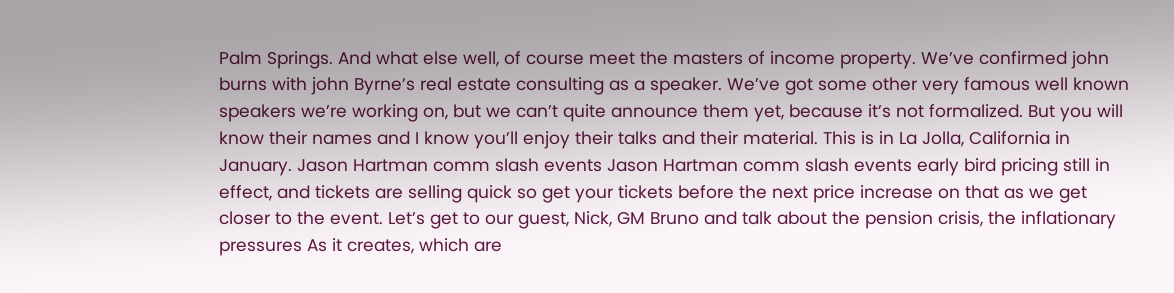Palm Springs. And what else well, of course meet the masters of income property. We’ve confirmed john burns with john Byrne’s real estate consulting as a speaker. We’ve got some other very famous well known speakers we’re working on, but we can’t quite announce them yet, because it’s not formalized. But you will know their names and I know you’ll enjoy their talks and their material. This is in La Jolla, California in January. Jason Hartman comm slash events Jason Hartman comm slash events early bird pricing still in effect, and tickets are selling quick so get your tickets before the next price increase on that as we get closer to the event. Let’s get to our guest, Nick, GM Bruno and talk about the pension crisis, the inflationary pressures As it creates, which are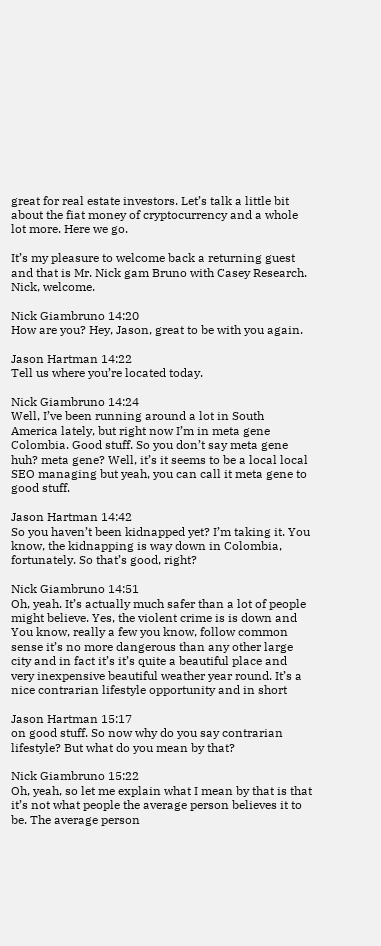great for real estate investors. Let’s talk a little bit about the fiat money of cryptocurrency and a whole lot more. Here we go.

It’s my pleasure to welcome back a returning guest and that is Mr. Nick gam Bruno with Casey Research. Nick, welcome.

Nick Giambruno 14:20
How are you? Hey, Jason, great to be with you again.

Jason Hartman 14:22
Tell us where you’re located today.

Nick Giambruno 14:24
Well, I’ve been running around a lot in South America lately, but right now I’m in meta gene Colombia. Good stuff. So you don’t say meta gene huh? meta gene? Well, it’s it seems to be a local local SEO managing but yeah, you can call it meta gene to good stuff.

Jason Hartman 14:42
So you haven’t been kidnapped yet? I’m taking it. You know, the kidnapping is way down in Colombia, fortunately. So that’s good, right?

Nick Giambruno 14:51
Oh, yeah. It’s actually much safer than a lot of people might believe. Yes, the violent crime is is down and You know, really a few you know, follow common sense it’s no more dangerous than any other large city and in fact it’s it’s quite a beautiful place and very inexpensive beautiful weather year round. It’s a nice contrarian lifestyle opportunity and in short

Jason Hartman 15:17
on good stuff. So now why do you say contrarian lifestyle? But what do you mean by that?

Nick Giambruno 15:22
Oh, yeah, so let me explain what I mean by that is that it’s not what people the average person believes it to be. The average person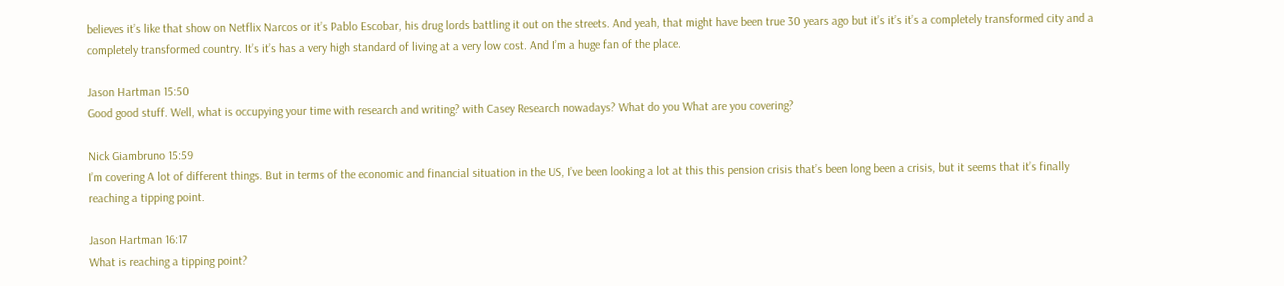believes it’s like that show on Netflix Narcos or it’s Pablo Escobar, his drug lords battling it out on the streets. And yeah, that might have been true 30 years ago but it’s it’s it’s a completely transformed city and a completely transformed country. It’s it’s has a very high standard of living at a very low cost. And I’m a huge fan of the place.

Jason Hartman 15:50
Good good stuff. Well, what is occupying your time with research and writing? with Casey Research nowadays? What do you What are you covering?

Nick Giambruno 15:59
I’m covering A lot of different things. But in terms of the economic and financial situation in the US, I’ve been looking a lot at this this pension crisis that’s been long been a crisis, but it seems that it’s finally reaching a tipping point.

Jason Hartman 16:17
What is reaching a tipping point?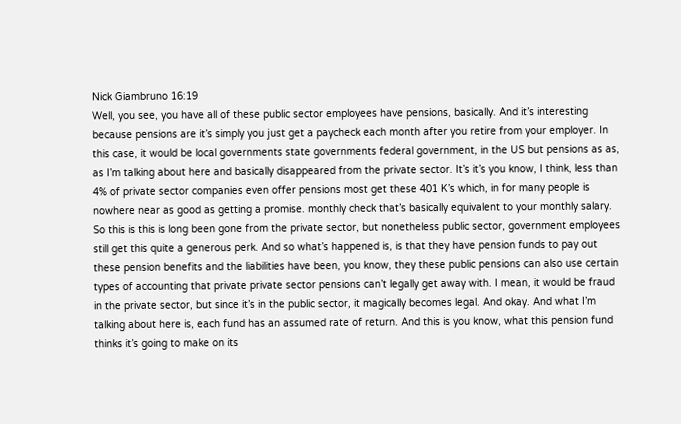Nick Giambruno 16:19
Well, you see, you have all of these public sector employees have pensions, basically. And it’s interesting because pensions are it’s simply you just get a paycheck each month after you retire from your employer. In this case, it would be local governments state governments federal government, in the US but pensions as as, as I’m talking about here and basically disappeared from the private sector. It’s it’s you know, I think, less than 4% of private sector companies even offer pensions most get these 401 K’s which, in for many people is nowhere near as good as getting a promise. monthly check that’s basically equivalent to your monthly salary. So this is this is long been gone from the private sector, but nonetheless public sector, government employees still get this quite a generous perk. And so what’s happened is, is that they have pension funds to pay out these pension benefits and the liabilities have been, you know, they these public pensions can also use certain types of accounting that private private sector pensions can’t legally get away with. I mean, it would be fraud in the private sector, but since it’s in the public sector, it magically becomes legal. And okay. And what I’m talking about here is, each fund has an assumed rate of return. And this is you know, what this pension fund thinks it’s going to make on its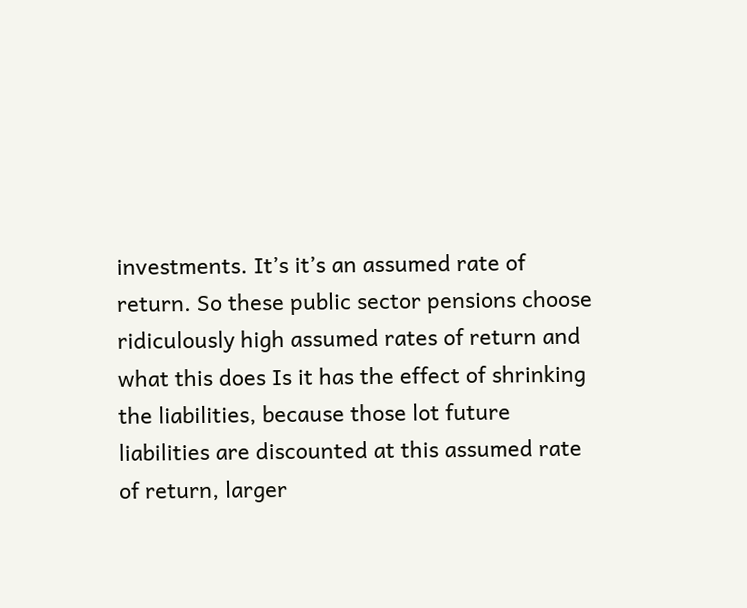investments. It’s it’s an assumed rate of return. So these public sector pensions choose ridiculously high assumed rates of return and what this does Is it has the effect of shrinking the liabilities, because those lot future liabilities are discounted at this assumed rate of return, larger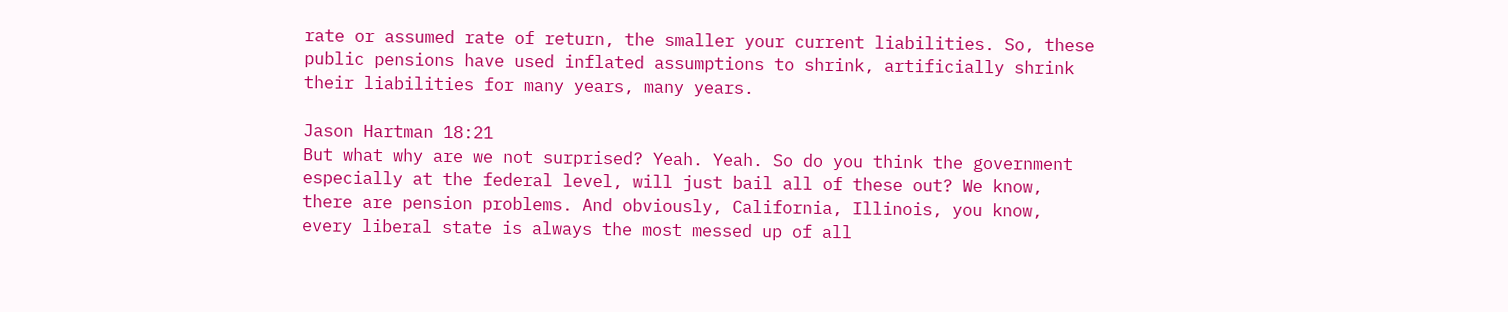rate or assumed rate of return, the smaller your current liabilities. So, these public pensions have used inflated assumptions to shrink, artificially shrink their liabilities for many years, many years.

Jason Hartman 18:21
But what why are we not surprised? Yeah. Yeah. So do you think the government especially at the federal level, will just bail all of these out? We know, there are pension problems. And obviously, California, Illinois, you know, every liberal state is always the most messed up of all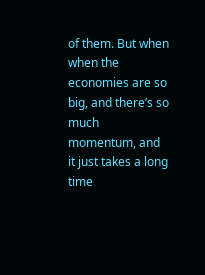of them. But when when the economies are so big, and there’s so much momentum, and it just takes a long time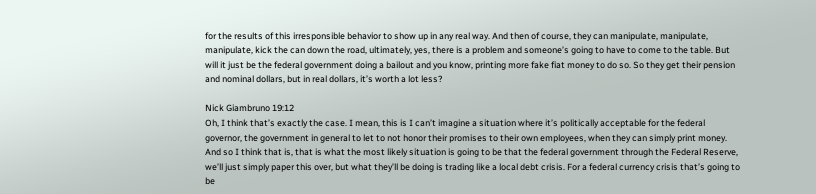for the results of this irresponsible behavior to show up in any real way. And then of course, they can manipulate, manipulate, manipulate, kick the can down the road, ultimately, yes, there is a problem and someone’s going to have to come to the table. But will it just be the federal government doing a bailout and you know, printing more fake fiat money to do so. So they get their pension and nominal dollars, but in real dollars, it’s worth a lot less?

Nick Giambruno 19:12
Oh, I think that’s exactly the case. I mean, this is I can’t imagine a situation where it’s politically acceptable for the federal governor, the government in general to let to not honor their promises to their own employees, when they can simply print money. And so I think that is, that is what the most likely situation is going to be that the federal government through the Federal Reserve, we’ll just simply paper this over, but what they’ll be doing is trading like a local debt crisis. For a federal currency crisis that’s going to be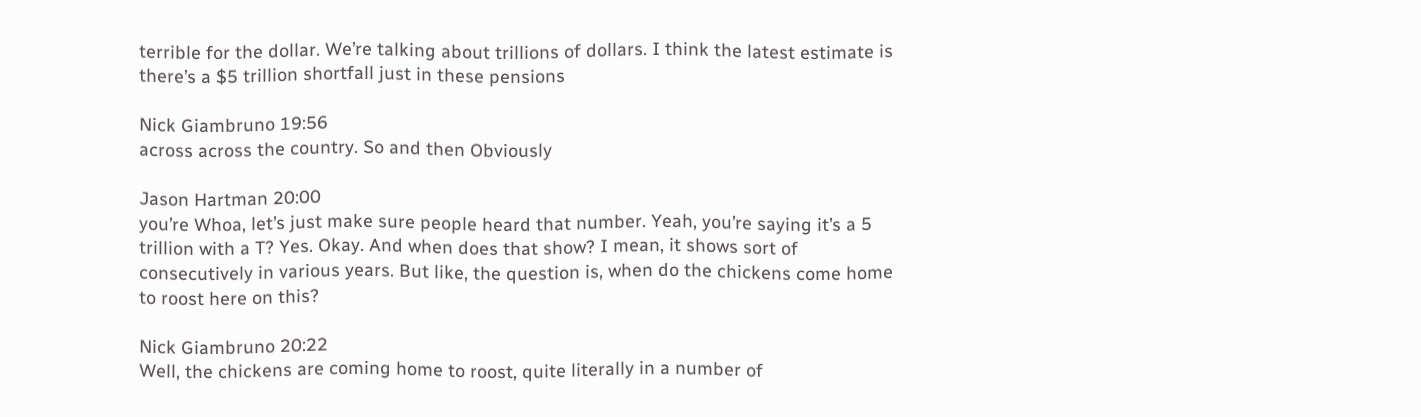terrible for the dollar. We’re talking about trillions of dollars. I think the latest estimate is there’s a $5 trillion shortfall just in these pensions

Nick Giambruno 19:56
across across the country. So and then Obviously

Jason Hartman 20:00
you’re Whoa, let’s just make sure people heard that number. Yeah, you’re saying it’s a 5 trillion with a T? Yes. Okay. And when does that show? I mean, it shows sort of consecutively in various years. But like, the question is, when do the chickens come home to roost here on this?

Nick Giambruno 20:22
Well, the chickens are coming home to roost, quite literally in a number of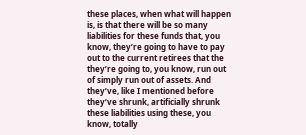these places, when what will happen is, is that there will be so many liabilities for these funds that, you know, they’re going to have to pay out to the current retirees that the they’re going to, you know, run out of simply run out of assets. And they’ve, like I mentioned before they’ve shrunk, artificially shrunk these liabilities using these, you know, totally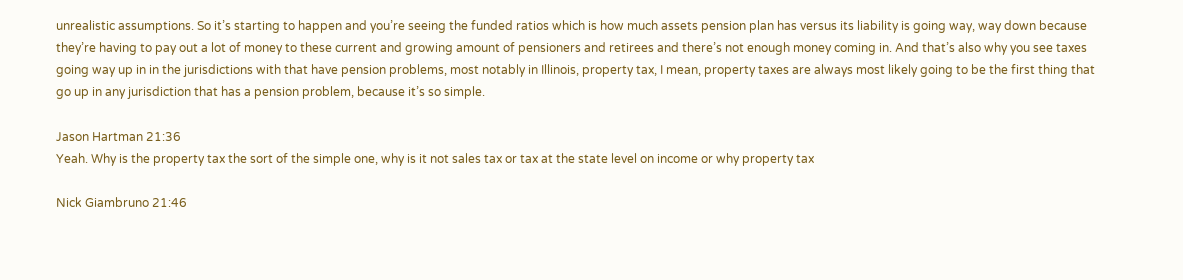unrealistic assumptions. So it’s starting to happen and you’re seeing the funded ratios which is how much assets pension plan has versus its liability is going way, way down because they’re having to pay out a lot of money to these current and growing amount of pensioners and retirees and there’s not enough money coming in. And that’s also why you see taxes going way up in in the jurisdictions with that have pension problems, most notably in Illinois, property tax, I mean, property taxes are always most likely going to be the first thing that go up in any jurisdiction that has a pension problem, because it’s so simple.

Jason Hartman 21:36
Yeah. Why is the property tax the sort of the simple one, why is it not sales tax or tax at the state level on income or why property tax

Nick Giambruno 21:46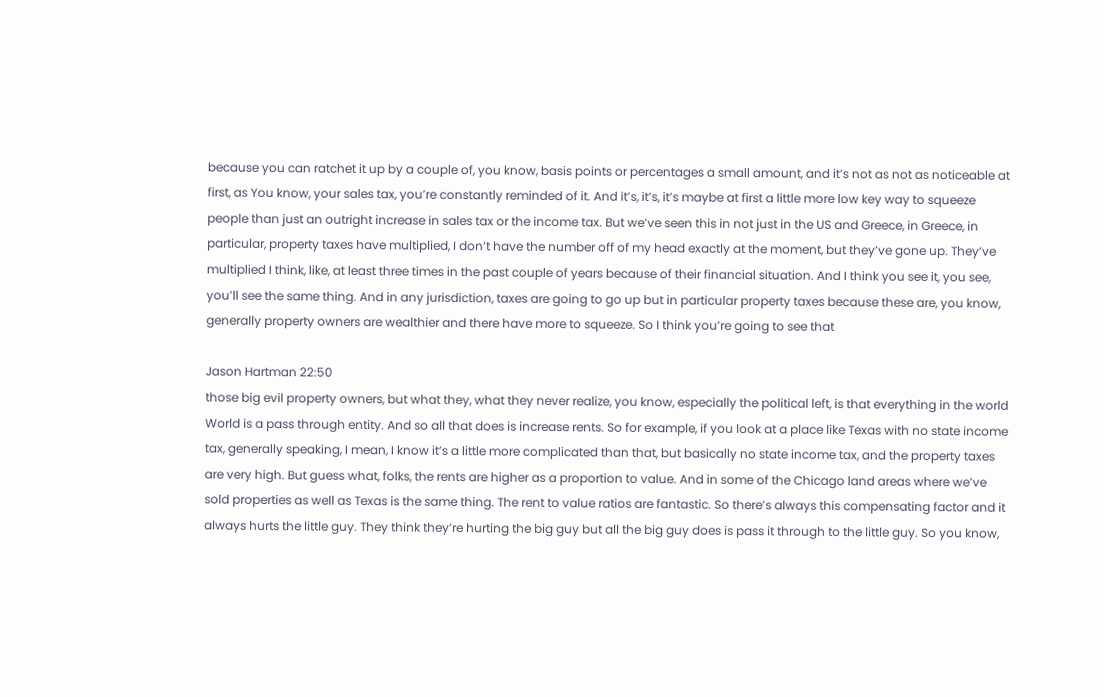because you can ratchet it up by a couple of, you know, basis points or percentages a small amount, and it’s not as not as noticeable at first, as You know, your sales tax, you’re constantly reminded of it. And it’s, it’s, it’s maybe at first a little more low key way to squeeze people than just an outright increase in sales tax or the income tax. But we’ve seen this in not just in the US and Greece, in Greece, in particular, property taxes have multiplied, I don’t have the number off of my head exactly at the moment, but they’ve gone up. They’ve multiplied I think, like, at least three times in the past couple of years because of their financial situation. And I think you see it, you see, you’ll see the same thing. And in any jurisdiction, taxes are going to go up but in particular property taxes because these are, you know, generally property owners are wealthier and there have more to squeeze. So I think you’re going to see that

Jason Hartman 22:50
those big evil property owners, but what they, what they never realize, you know, especially the political left, is that everything in the world World is a pass through entity. And so all that does is increase rents. So for example, if you look at a place like Texas with no state income tax, generally speaking, I mean, I know it’s a little more complicated than that, but basically no state income tax, and the property taxes are very high. But guess what, folks, the rents are higher as a proportion to value. And in some of the Chicago land areas where we’ve sold properties as well as Texas is the same thing. The rent to value ratios are fantastic. So there’s always this compensating factor and it always hurts the little guy. They think they’re hurting the big guy but all the big guy does is pass it through to the little guy. So you know,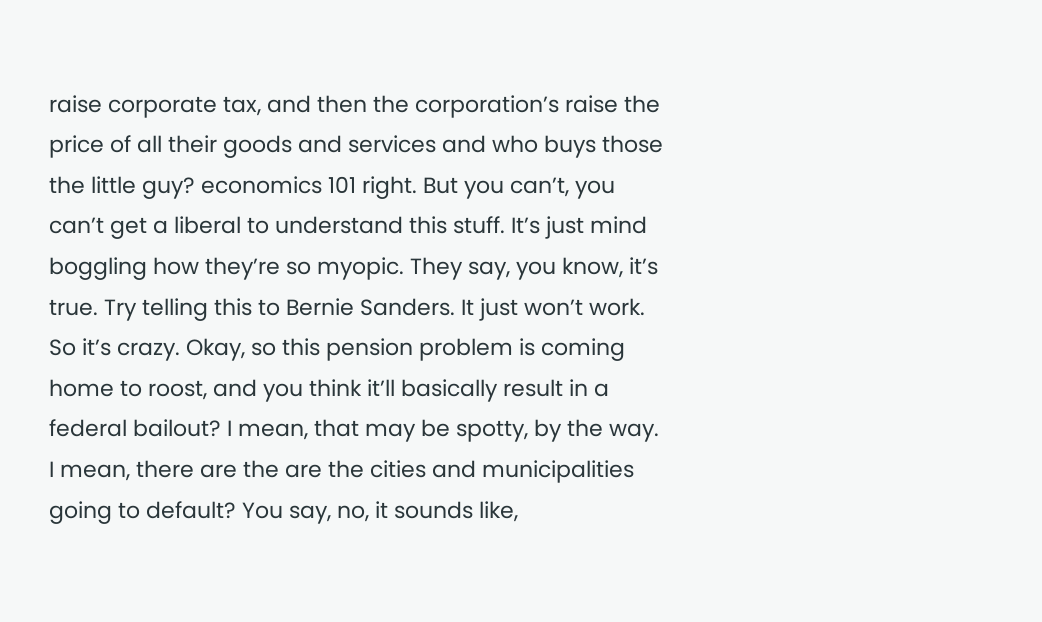raise corporate tax, and then the corporation’s raise the price of all their goods and services and who buys those the little guy? economics 101 right. But you can’t, you can’t get a liberal to understand this stuff. It’s just mind boggling how they’re so myopic. They say, you know, it’s true. Try telling this to Bernie Sanders. It just won’t work. So it’s crazy. Okay, so this pension problem is coming home to roost, and you think it’ll basically result in a federal bailout? I mean, that may be spotty, by the way. I mean, there are the are the cities and municipalities going to default? You say, no, it sounds like,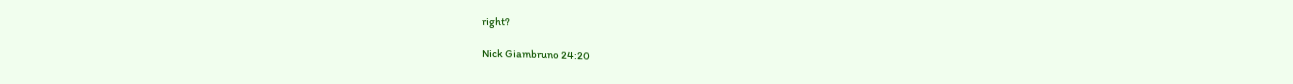right?

Nick Giambruno 24:20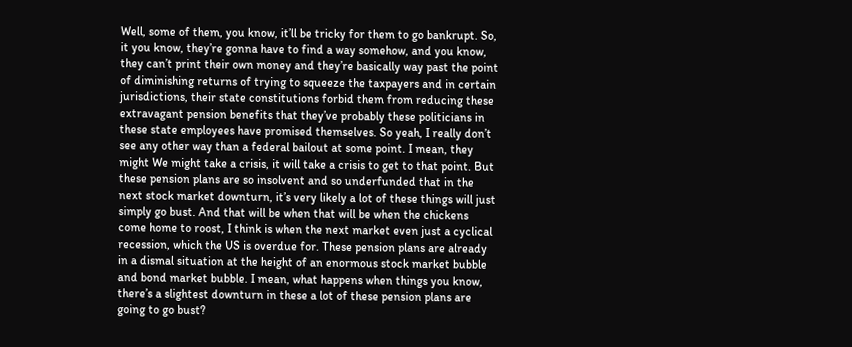Well, some of them, you know, it’ll be tricky for them to go bankrupt. So, it you know, they’re gonna have to find a way somehow, and you know, they can’t print their own money and they’re basically way past the point of diminishing returns of trying to squeeze the taxpayers and in certain jurisdictions, their state constitutions forbid them from reducing these extravagant pension benefits that they’ve probably these politicians in these state employees have promised themselves. So yeah, I really don’t see any other way than a federal bailout at some point. I mean, they might We might take a crisis, it will take a crisis to get to that point. But these pension plans are so insolvent and so underfunded that in the next stock market downturn, it’s very likely a lot of these things will just simply go bust. And that will be when that will be when the chickens come home to roost, I think is when the next market even just a cyclical recession, which the US is overdue for. These pension plans are already in a dismal situation at the height of an enormous stock market bubble and bond market bubble. I mean, what happens when things you know, there’s a slightest downturn in these a lot of these pension plans are going to go bust?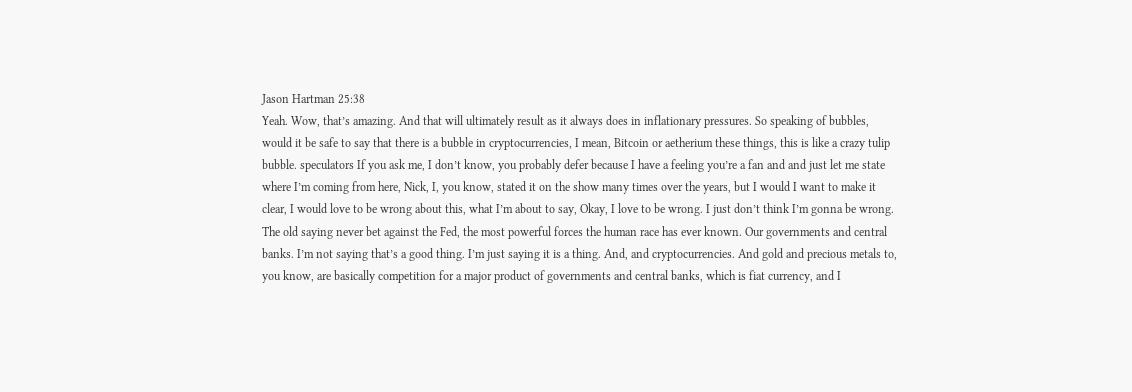Jason Hartman 25:38
Yeah. Wow, that’s amazing. And that will ultimately result as it always does in inflationary pressures. So speaking of bubbles, would it be safe to say that there is a bubble in cryptocurrencies, I mean, Bitcoin or aetherium these things, this is like a crazy tulip bubble. speculators If you ask me, I don’t know, you probably defer because I have a feeling you’re a fan and and just let me state where I’m coming from here, Nick, I, you know, stated it on the show many times over the years, but I would I want to make it clear, I would love to be wrong about this, what I’m about to say, Okay, I love to be wrong. I just don’t think I’m gonna be wrong. The old saying never bet against the Fed, the most powerful forces the human race has ever known. Our governments and central banks. I’m not saying that’s a good thing. I’m just saying it is a thing. And, and cryptocurrencies. And gold and precious metals to, you know, are basically competition for a major product of governments and central banks, which is fiat currency, and I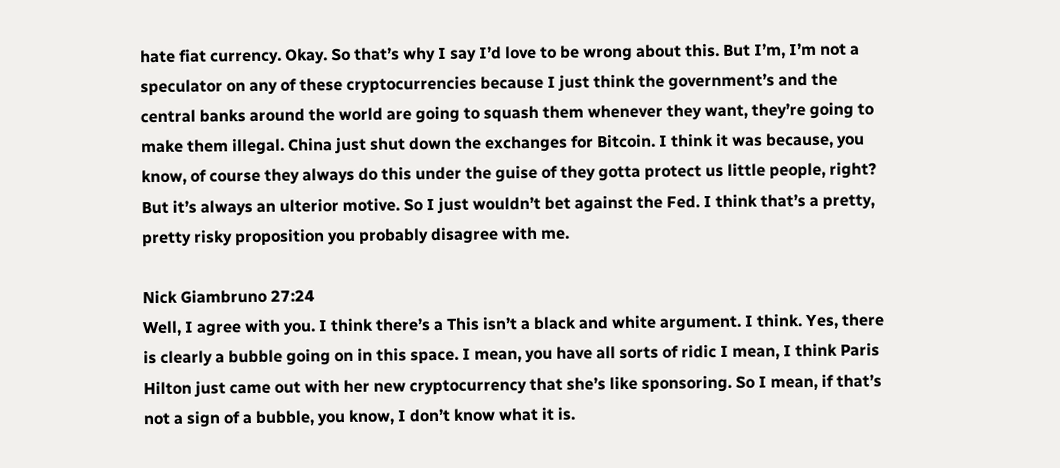hate fiat currency. Okay. So that’s why I say I’d love to be wrong about this. But I’m, I’m not a speculator on any of these cryptocurrencies because I just think the government’s and the central banks around the world are going to squash them whenever they want, they’re going to make them illegal. China just shut down the exchanges for Bitcoin. I think it was because, you know, of course they always do this under the guise of they gotta protect us little people, right? But it’s always an ulterior motive. So I just wouldn’t bet against the Fed. I think that’s a pretty, pretty risky proposition you probably disagree with me.

Nick Giambruno 27:24
Well, I agree with you. I think there’s a This isn’t a black and white argument. I think. Yes, there is clearly a bubble going on in this space. I mean, you have all sorts of ridic I mean, I think Paris Hilton just came out with her new cryptocurrency that she’s like sponsoring. So I mean, if that’s not a sign of a bubble, you know, I don’t know what it is.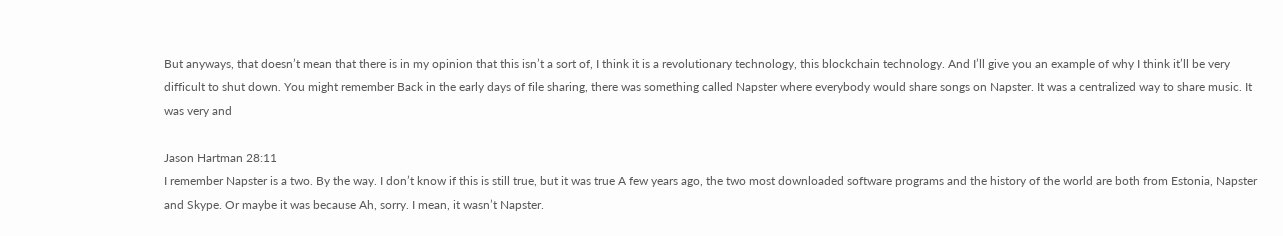But anyways, that doesn’t mean that there is in my opinion that this isn’t a sort of, I think it is a revolutionary technology, this blockchain technology. And I’ll give you an example of why I think it’ll be very difficult to shut down. You might remember Back in the early days of file sharing, there was something called Napster where everybody would share songs on Napster. It was a centralized way to share music. It was very and

Jason Hartman 28:11
I remember Napster is a two. By the way. I don’t know if this is still true, but it was true A few years ago, the two most downloaded software programs and the history of the world are both from Estonia, Napster and Skype. Or maybe it was because Ah, sorry. I mean, it wasn’t Napster.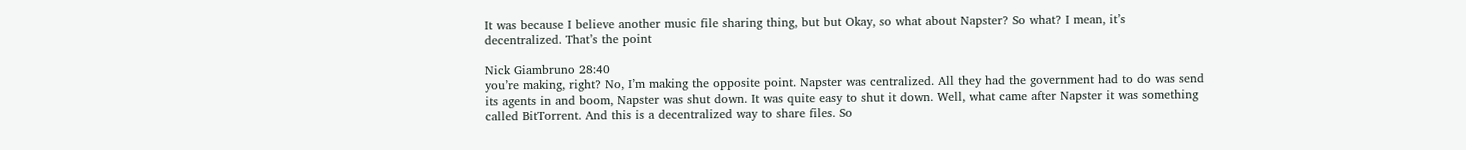It was because I believe another music file sharing thing, but but Okay, so what about Napster? So what? I mean, it’s decentralized. That’s the point

Nick Giambruno 28:40
you’re making, right? No, I’m making the opposite point. Napster was centralized. All they had the government had to do was send its agents in and boom, Napster was shut down. It was quite easy to shut it down. Well, what came after Napster it was something called BitTorrent. And this is a decentralized way to share files. So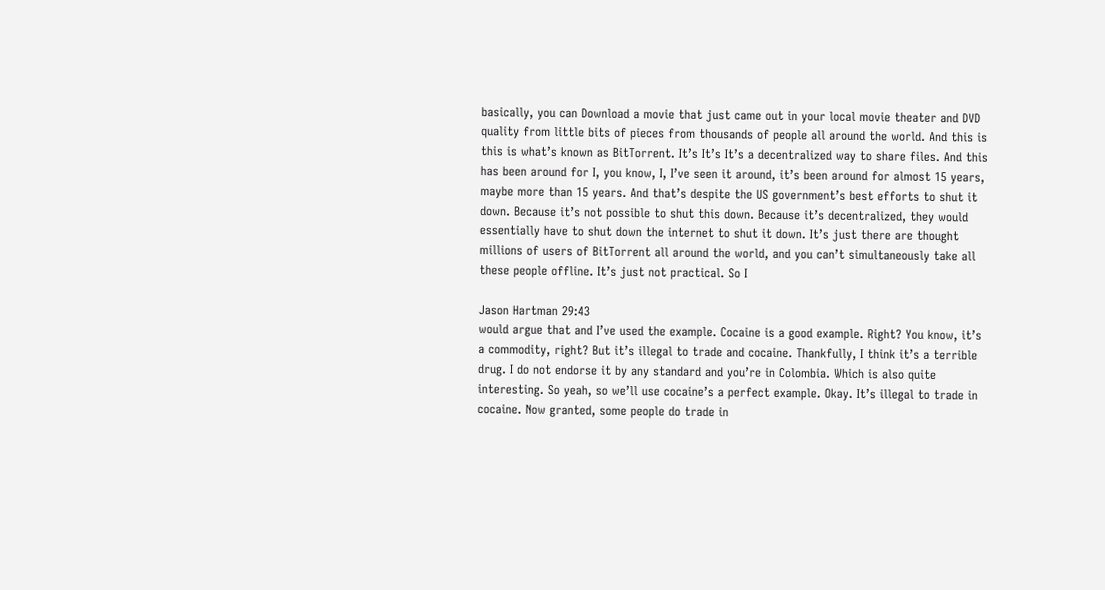basically, you can Download a movie that just came out in your local movie theater and DVD quality from little bits of pieces from thousands of people all around the world. And this is this is what’s known as BitTorrent. It’s It’s It’s a decentralized way to share files. And this has been around for I, you know, I, I’ve seen it around, it’s been around for almost 15 years, maybe more than 15 years. And that’s despite the US government’s best efforts to shut it down. Because it’s not possible to shut this down. Because it’s decentralized, they would essentially have to shut down the internet to shut it down. It’s just there are thought millions of users of BitTorrent all around the world, and you can’t simultaneously take all these people offline. It’s just not practical. So I

Jason Hartman 29:43
would argue that and I’ve used the example. Cocaine is a good example. Right? You know, it’s a commodity, right? But it’s illegal to trade and cocaine. Thankfully, I think it’s a terrible drug. I do not endorse it by any standard and you’re in Colombia. Which is also quite interesting. So yeah, so we’ll use cocaine’s a perfect example. Okay. It’s illegal to trade in cocaine. Now granted, some people do trade in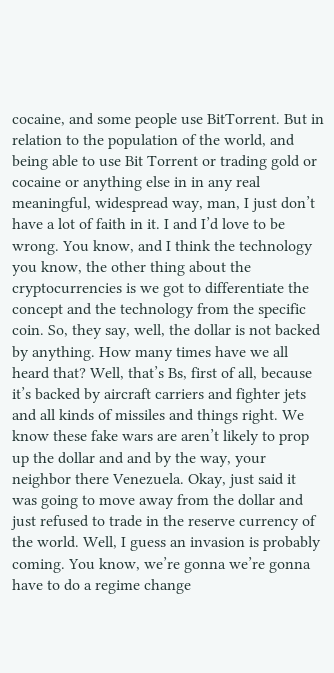cocaine, and some people use BitTorrent. But in relation to the population of the world, and being able to use Bit Torrent or trading gold or cocaine or anything else in in any real meaningful, widespread way, man, I just don’t have a lot of faith in it. I and I’d love to be wrong. You know, and I think the technology you know, the other thing about the cryptocurrencies is we got to differentiate the concept and the technology from the specific coin. So, they say, well, the dollar is not backed by anything. How many times have we all heard that? Well, that’s Bs, first of all, because it’s backed by aircraft carriers and fighter jets and all kinds of missiles and things right. We know these fake wars are aren’t likely to prop up the dollar and and by the way, your neighbor there Venezuela. Okay, just said it was going to move away from the dollar and just refused to trade in the reserve currency of the world. Well, I guess an invasion is probably coming. You know, we’re gonna we’re gonna have to do a regime change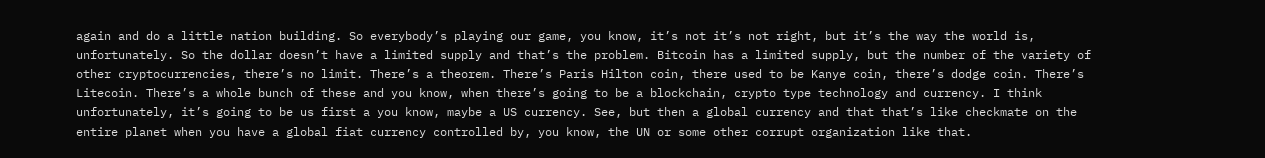again and do a little nation building. So everybody’s playing our game, you know, it’s not it’s not right, but it’s the way the world is, unfortunately. So the dollar doesn’t have a limited supply and that’s the problem. Bitcoin has a limited supply, but the number of the variety of other cryptocurrencies, there’s no limit. There’s a theorem. There’s Paris Hilton coin, there used to be Kanye coin, there’s dodge coin. There’s Litecoin. There’s a whole bunch of these and you know, when there’s going to be a blockchain, crypto type technology and currency. I think unfortunately, it’s going to be us first a you know, maybe a US currency. See, but then a global currency and that that’s like checkmate on the entire planet when you have a global fiat currency controlled by, you know, the UN or some other corrupt organization like that.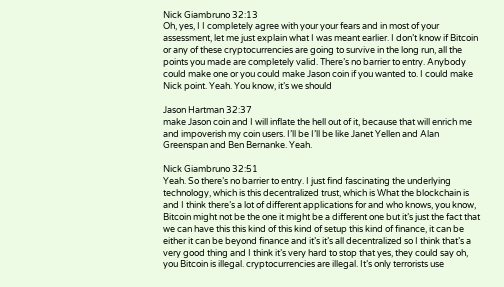Nick Giambruno 32:13
Oh, yes, I I completely agree with your your fears and in most of your assessment, let me just explain what I was meant earlier. I don’t know if Bitcoin or any of these cryptocurrencies are going to survive in the long run, all the points you made are completely valid. There’s no barrier to entry. Anybody could make one or you could make Jason coin if you wanted to. I could make Nick point. Yeah. You know, it’s we should

Jason Hartman 32:37
make Jason coin and I will inflate the hell out of it, because that will enrich me and impoverish my coin users. I’ll be I’ll be like Janet Yellen and Alan Greenspan and Ben Bernanke. Yeah.

Nick Giambruno 32:51
Yeah. So there’s no barrier to entry. I just find fascinating the underlying technology, which is this decentralized trust, which is What the blockchain is and I think there’s a lot of different applications for and who knows, you know, Bitcoin might not be the one it might be a different one but it’s just the fact that we can have this this kind of this kind of setup this kind of finance, it can be either it can be beyond finance and it’s it’s all decentralized so I think that’s a very good thing and I think it’s very hard to stop that yes, they could say oh, you Bitcoin is illegal. cryptocurrencies are illegal. It’s only terrorists use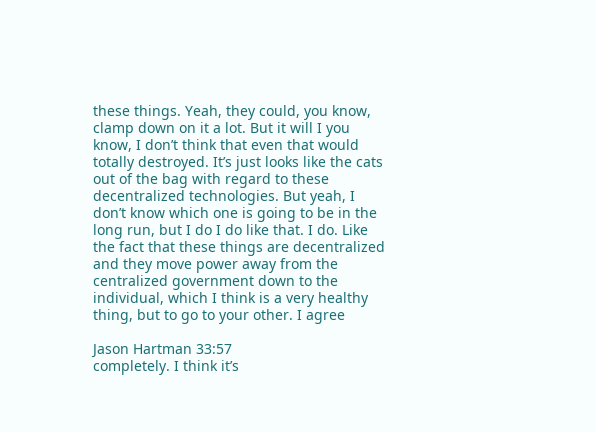these things. Yeah, they could, you know, clamp down on it a lot. But it will I you know, I don’t think that even that would totally destroyed. It’s just looks like the cats out of the bag with regard to these decentralized technologies. But yeah, I don’t know which one is going to be in the long run, but I do I do like that. I do. Like the fact that these things are decentralized and they move power away from the centralized government down to the individual, which I think is a very healthy thing, but to go to your other. I agree

Jason Hartman 33:57
completely. I think it’s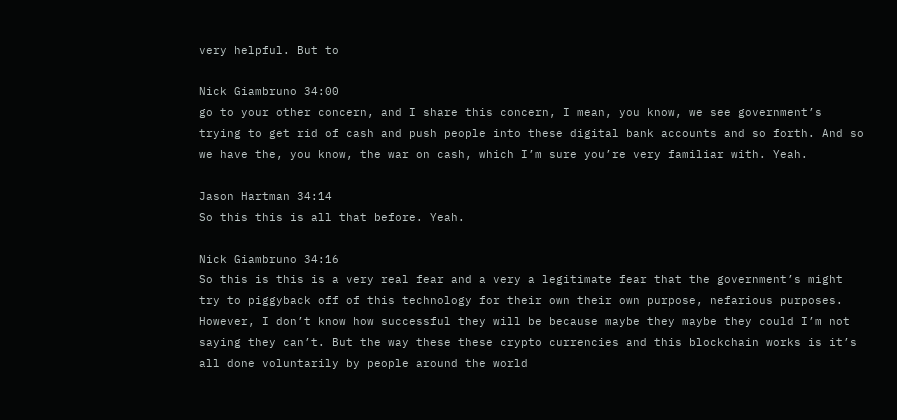very helpful. But to

Nick Giambruno 34:00
go to your other concern, and I share this concern, I mean, you know, we see government’s trying to get rid of cash and push people into these digital bank accounts and so forth. And so we have the, you know, the war on cash, which I’m sure you’re very familiar with. Yeah.

Jason Hartman 34:14
So this this is all that before. Yeah.

Nick Giambruno 34:16
So this is this is a very real fear and a very a legitimate fear that the government’s might try to piggyback off of this technology for their own their own purpose, nefarious purposes. However, I don’t know how successful they will be because maybe they maybe they could I’m not saying they can’t. But the way these these crypto currencies and this blockchain works is it’s all done voluntarily by people around the world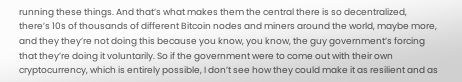running these things. And that’s what makes them the central there is so decentralized, there’s 10s of thousands of different Bitcoin nodes and miners around the world, maybe more, and they they’re not doing this because you know, you know, the guy government’s forcing that they’re doing it voluntarily. So if the government were to come out with their own cryptocurrency, which is entirely possible, I don’t see how they could make it as resilient and as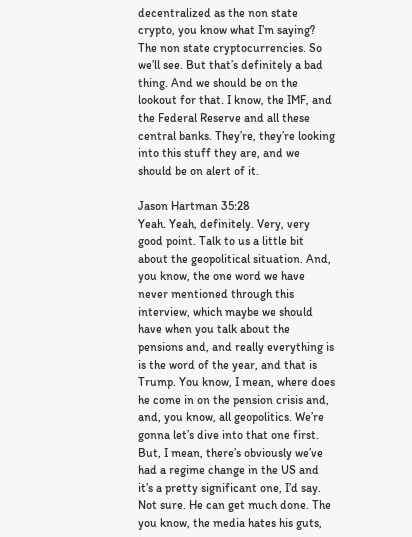decentralized as the non state crypto, you know what I’m saying? The non state cryptocurrencies. So we’ll see. But that’s definitely a bad thing. And we should be on the lookout for that. I know, the IMF, and the Federal Reserve and all these central banks. They’re, they’re looking into this stuff they are, and we should be on alert of it.

Jason Hartman 35:28
Yeah. Yeah, definitely. Very, very good point. Talk to us a little bit about the geopolitical situation. And, you know, the one word we have never mentioned through this interview, which maybe we should have when you talk about the pensions and, and really everything is is the word of the year, and that is Trump. You know, I mean, where does he come in on the pension crisis and, and, you know, all geopolitics. We’re gonna let’s dive into that one first. But, I mean, there’s obviously we’ve had a regime change in the US and it’s a pretty significant one, I’d say. Not sure. He can get much done. The you know, the media hates his guts,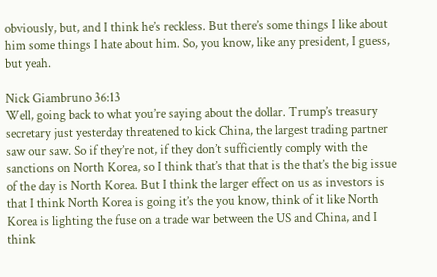obviously, but, and I think he’s reckless. But there’s some things I like about him some things I hate about him. So, you know, like any president, I guess, but yeah.

Nick Giambruno 36:13
Well, going back to what you’re saying about the dollar. Trump’s treasury secretary just yesterday threatened to kick China, the largest trading partner saw our saw. So if they’re not, if they don’t sufficiently comply with the sanctions on North Korea, so I think that’s that that is the that’s the big issue of the day is North Korea. But I think the larger effect on us as investors is that I think North Korea is going it’s the you know, think of it like North Korea is lighting the fuse on a trade war between the US and China, and I think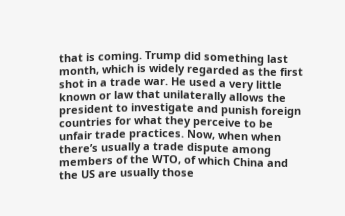that is coming. Trump did something last month, which is widely regarded as the first shot in a trade war. He used a very little known or law that unilaterally allows the president to investigate and punish foreign countries for what they perceive to be unfair trade practices. Now, when when there’s usually a trade dispute among members of the WTO, of which China and the US are usually those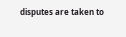disputes are taken to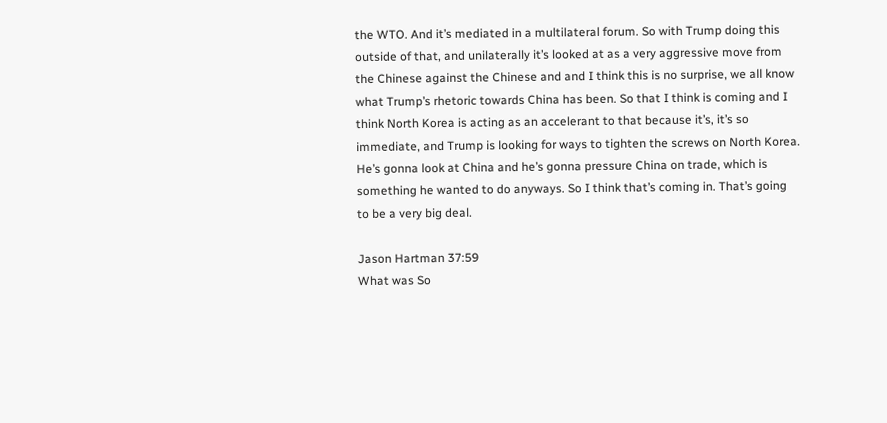the WTO. And it’s mediated in a multilateral forum. So with Trump doing this outside of that, and unilaterally it’s looked at as a very aggressive move from the Chinese against the Chinese and and I think this is no surprise, we all know what Trump’s rhetoric towards China has been. So that I think is coming and I think North Korea is acting as an accelerant to that because it’s, it’s so immediate, and Trump is looking for ways to tighten the screws on North Korea. He’s gonna look at China and he’s gonna pressure China on trade, which is something he wanted to do anyways. So I think that’s coming in. That’s going to be a very big deal.

Jason Hartman 37:59
What was So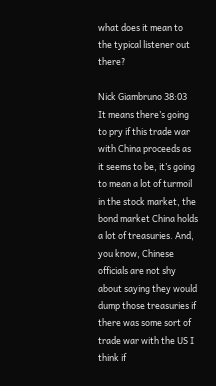what does it mean to the typical listener out there?

Nick Giambruno 38:03
It means there’s going to pry if this trade war with China proceeds as it seems to be, it’s going to mean a lot of turmoil in the stock market, the bond market China holds a lot of treasuries. And, you know, Chinese officials are not shy about saying they would dump those treasuries if there was some sort of trade war with the US I think if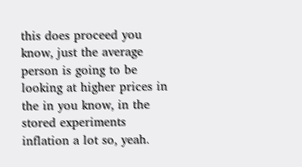this does proceed you know, just the average person is going to be looking at higher prices in the in you know, in the stored experiments inflation a lot so, yeah.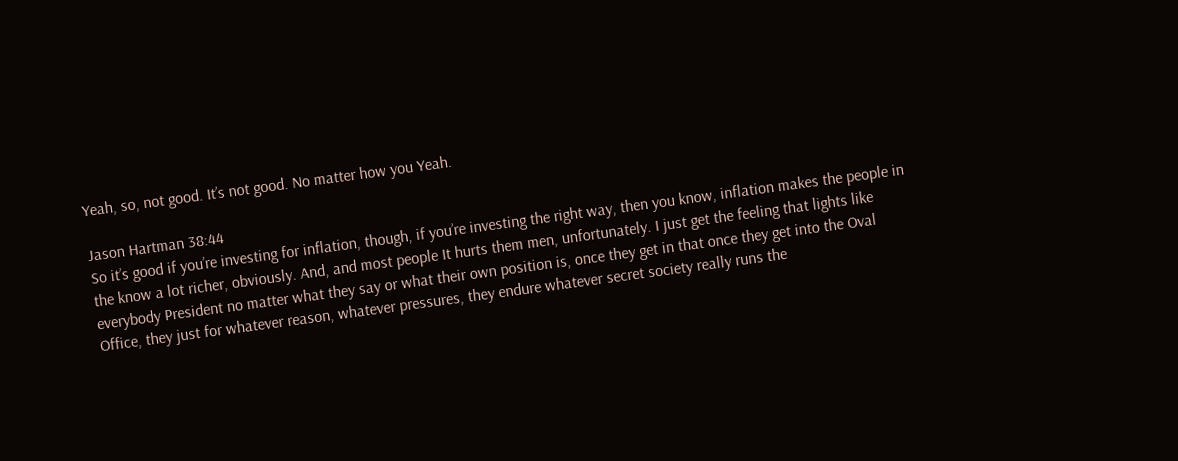Yeah, so, not good. It’s not good. No matter how you Yeah.

Jason Hartman 38:44
So it’s good if you’re investing for inflation, though, if you’re investing the right way, then you know, inflation makes the people in the know a lot richer, obviously. And, and most people It hurts them men, unfortunately. I just get the feeling that lights like everybody President no matter what they say or what their own position is, once they get in that once they get into the Oval Office, they just for whatever reason, whatever pressures, they endure whatever secret society really runs the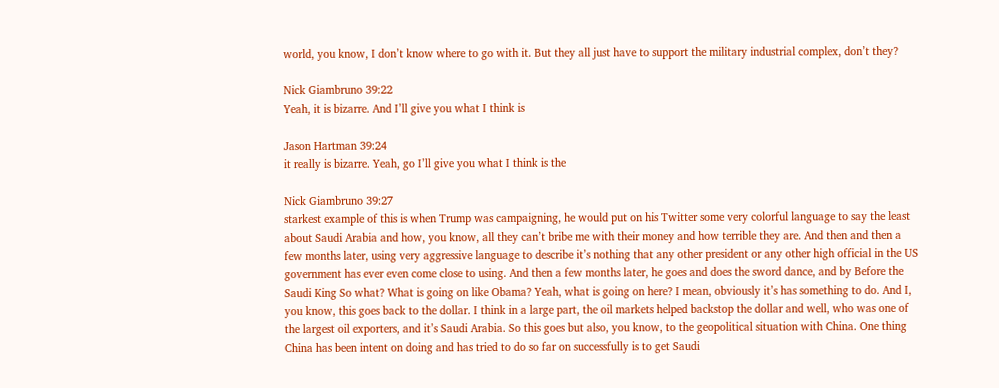world, you know, I don’t know where to go with it. But they all just have to support the military industrial complex, don’t they?

Nick Giambruno 39:22
Yeah, it is bizarre. And I’ll give you what I think is

Jason Hartman 39:24
it really is bizarre. Yeah, go I’ll give you what I think is the

Nick Giambruno 39:27
starkest example of this is when Trump was campaigning, he would put on his Twitter some very colorful language to say the least about Saudi Arabia and how, you know, all they can’t bribe me with their money and how terrible they are. And then and then a few months later, using very aggressive language to describe it’s nothing that any other president or any other high official in the US government has ever even come close to using. And then a few months later, he goes and does the sword dance, and by Before the Saudi King So what? What is going on like Obama? Yeah, what is going on here? I mean, obviously it’s has something to do. And I, you know, this goes back to the dollar. I think in a large part, the oil markets helped backstop the dollar and well, who was one of the largest oil exporters, and it’s Saudi Arabia. So this goes but also, you know, to the geopolitical situation with China. One thing China has been intent on doing and has tried to do so far on successfully is to get Saudi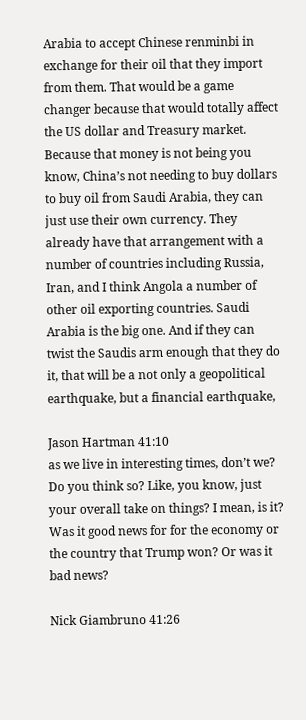Arabia to accept Chinese renminbi in exchange for their oil that they import from them. That would be a game changer because that would totally affect the US dollar and Treasury market. Because that money is not being you know, China’s not needing to buy dollars to buy oil from Saudi Arabia, they can just use their own currency. They already have that arrangement with a number of countries including Russia, Iran, and I think Angola a number of other oil exporting countries. Saudi Arabia is the big one. And if they can twist the Saudis arm enough that they do it, that will be a not only a geopolitical earthquake, but a financial earthquake,

Jason Hartman 41:10
as we live in interesting times, don’t we? Do you think so? Like, you know, just your overall take on things? I mean, is it? Was it good news for for the economy or the country that Trump won? Or was it bad news?

Nick Giambruno 41:26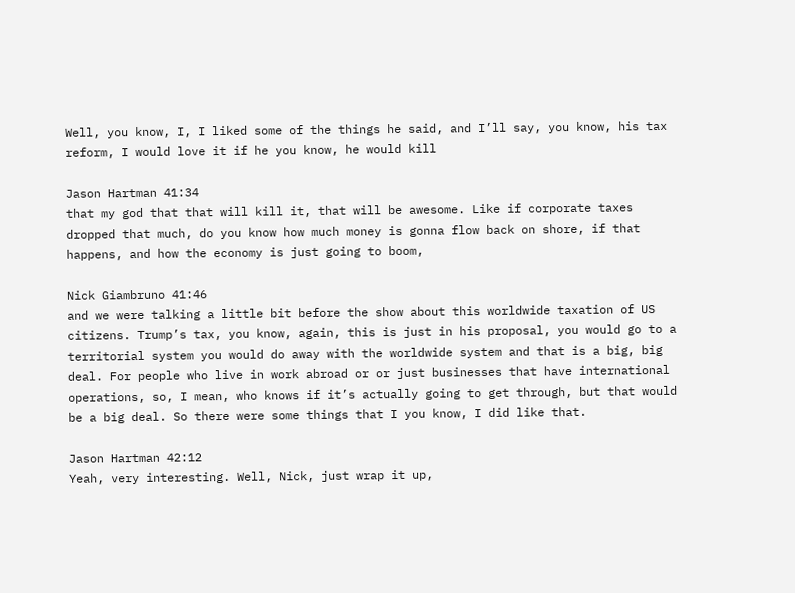Well, you know, I, I liked some of the things he said, and I’ll say, you know, his tax reform, I would love it if he you know, he would kill

Jason Hartman 41:34
that my god that that will kill it, that will be awesome. Like if corporate taxes dropped that much, do you know how much money is gonna flow back on shore, if that happens, and how the economy is just going to boom,

Nick Giambruno 41:46
and we were talking a little bit before the show about this worldwide taxation of US citizens. Trump’s tax, you know, again, this is just in his proposal, you would go to a territorial system you would do away with the worldwide system and that is a big, big deal. For people who live in work abroad or or just businesses that have international operations, so, I mean, who knows if it’s actually going to get through, but that would be a big deal. So there were some things that I you know, I did like that.

Jason Hartman 42:12
Yeah, very interesting. Well, Nick, just wrap it up,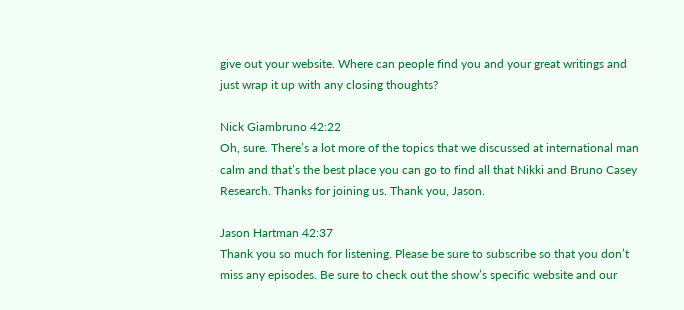give out your website. Where can people find you and your great writings and just wrap it up with any closing thoughts?

Nick Giambruno 42:22
Oh, sure. There’s a lot more of the topics that we discussed at international man calm and that’s the best place you can go to find all that Nikki and Bruno Casey Research. Thanks for joining us. Thank you, Jason.

Jason Hartman 42:37
Thank you so much for listening. Please be sure to subscribe so that you don’t miss any episodes. Be sure to check out the show’s specific website and our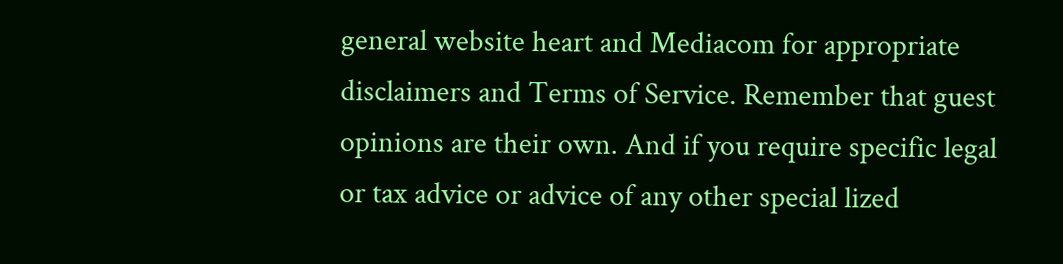general website heart and Mediacom for appropriate disclaimers and Terms of Service. Remember that guest opinions are their own. And if you require specific legal or tax advice or advice of any other special lized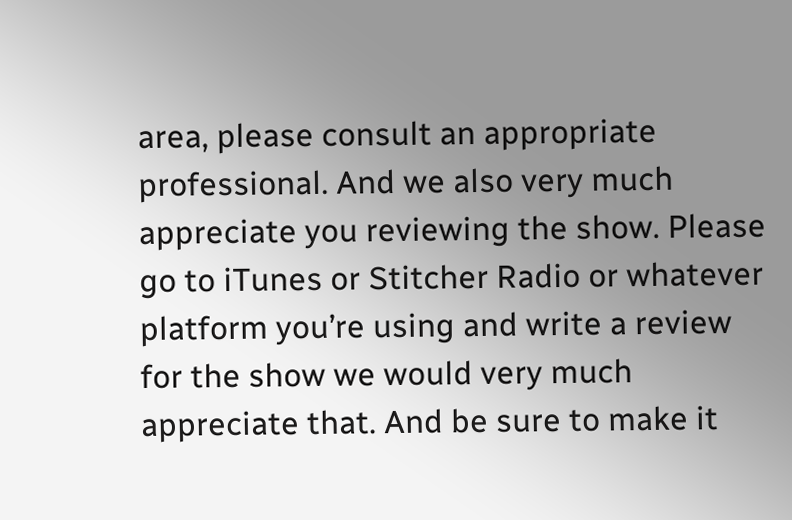area, please consult an appropriate professional. And we also very much appreciate you reviewing the show. Please go to iTunes or Stitcher Radio or whatever platform you’re using and write a review for the show we would very much appreciate that. And be sure to make it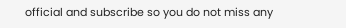official and subscribe so you do not miss any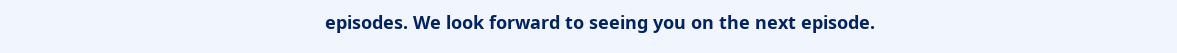episodes. We look forward to seeing you on the next episode.